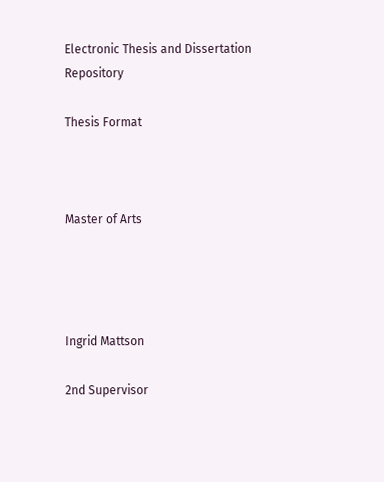Electronic Thesis and Dissertation Repository

Thesis Format



Master of Arts




Ingrid Mattson

2nd Supervisor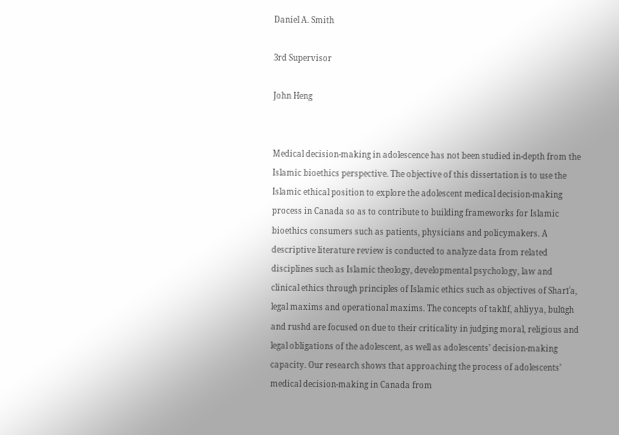Daniel A. Smith

3rd Supervisor

John Heng


Medical decision-making in adolescence has not been studied in-depth from the Islamic bioethics perspective. The objective of this dissertation is to use the Islamic ethical position to explore the adolescent medical decision-making process in Canada so as to contribute to building frameworks for Islamic bioethics consumers such as patients, physicians and policymakers. A descriptive literature review is conducted to analyze data from related disciplines such as Islamic theology, developmental psychology, law and clinical ethics through principles of Islamic ethics such as objectives of Sharīʿa, legal maxims and operational maxims. The concepts of taklīf, ahliyya, bulūgh and rushd are focused on due to their criticality in judging moral, religious and legal obligations of the adolescent, as well as adolescents’ decision-making capacity. Our research shows that approaching the process of adolescents’ medical decision-making in Canada from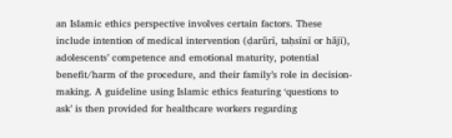an Islamic ethics perspective involves certain factors. These include intention of medical intervention (ḍarūrī, taḥsīnī or hājī), adolescents’ competence and emotional maturity, potential benefit/harm of the procedure, and their family’s role in decision-making. A guideline using Islamic ethics featuring ‘questions to ask’ is then provided for healthcare workers regarding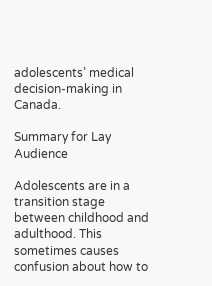adolescents’ medical decision-making in Canada.

Summary for Lay Audience

Adolescents are in a transition stage between childhood and adulthood. This sometimes causes confusion about how to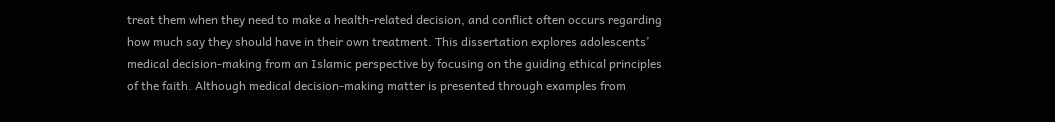treat them when they need to make a health-related decision, and conflict often occurs regarding how much say they should have in their own treatment. This dissertation explores adolescents’ medical decision-making from an Islamic perspective by focusing on the guiding ethical principles of the faith. Although medical decision-making matter is presented through examples from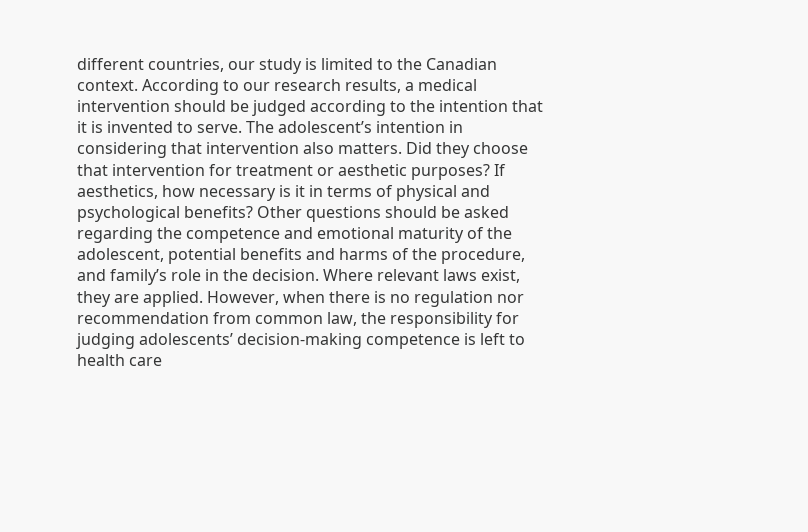different countries, our study is limited to the Canadian context. According to our research results, a medical intervention should be judged according to the intention that it is invented to serve. The adolescent’s intention in considering that intervention also matters. Did they choose that intervention for treatment or aesthetic purposes? If aesthetics, how necessary is it in terms of physical and psychological benefits? Other questions should be asked regarding the competence and emotional maturity of the adolescent, potential benefits and harms of the procedure, and family’s role in the decision. Where relevant laws exist, they are applied. However, when there is no regulation nor recommendation from common law, the responsibility for judging adolescents’ decision-making competence is left to health care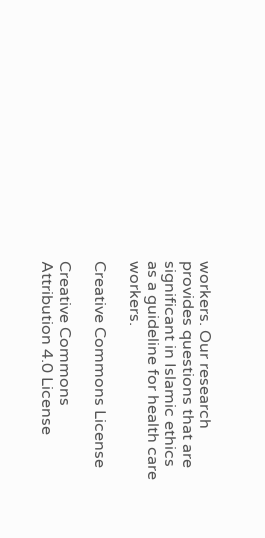workers. Our research provides questions that are significant in Islamic ethics as a guideline for health care workers.

Creative Commons License

Creative Commons Attribution 4.0 License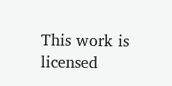This work is licensed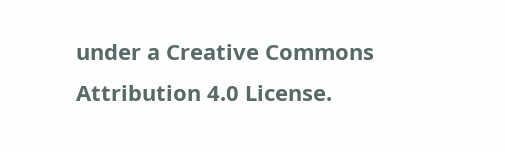under a Creative Commons Attribution 4.0 License.